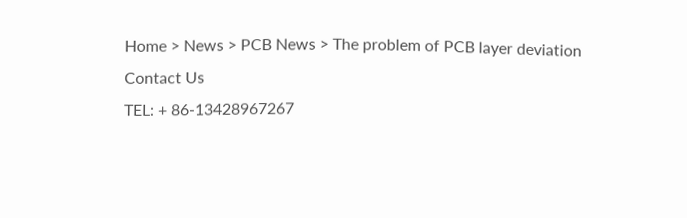Home > News > PCB News > The problem of PCB layer deviation
Contact Us
TEL: + 86-13428967267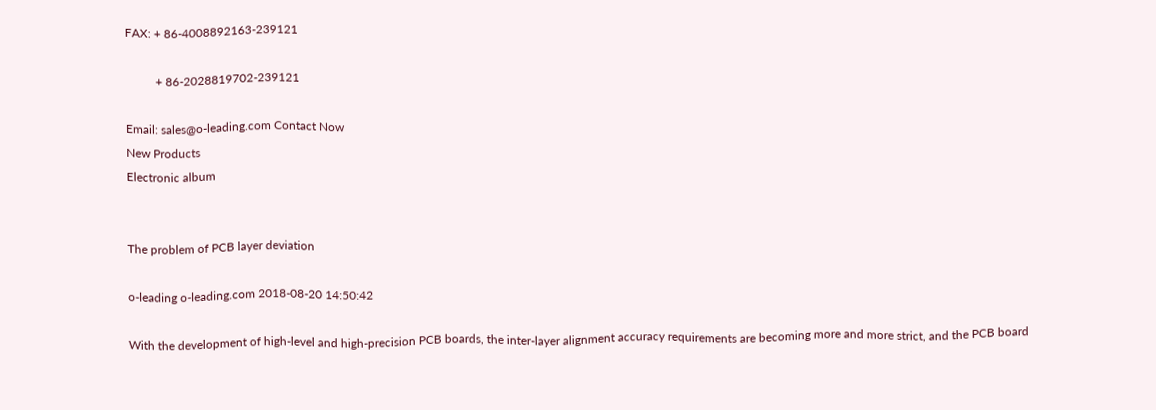FAX: + 86-4008892163-239121

          + 86-2028819702-239121

Email: sales@o-leading.com Contact Now
New Products
Electronic album


The problem of PCB layer deviation

o-leading o-leading.com 2018-08-20 14:50:42

With the development of high-level and high-precision PCB boards, the inter-layer alignment accuracy requirements are becoming more and more strict, and the PCB board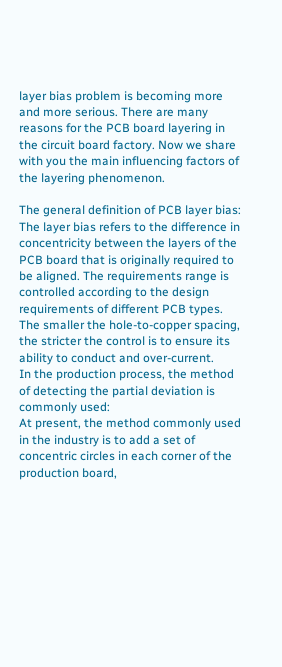layer bias problem is becoming more and more serious. There are many reasons for the PCB board layering in the circuit board factory. Now we share with you the main influencing factors of the layering phenomenon.

The general definition of PCB layer bias:
The layer bias refers to the difference in concentricity between the layers of the PCB board that is originally required to be aligned. The requirements range is controlled according to the design requirements of different PCB types. The smaller the hole-to-copper spacing, the stricter the control is to ensure its ability to conduct and over-current.
In the production process, the method of detecting the partial deviation is commonly used:
At present, the method commonly used in the industry is to add a set of concentric circles in each corner of the production board,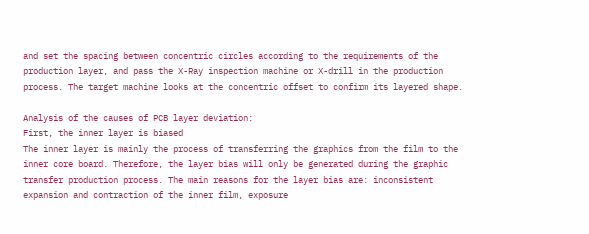and set the spacing between concentric circles according to the requirements of the production layer, and pass the X-Ray inspection machine or X-drill in the production process. The target machine looks at the concentric offset to confirm its layered shape.

Analysis of the causes of PCB layer deviation:
First, the inner layer is biased
The inner layer is mainly the process of transferring the graphics from the film to the inner core board. Therefore, the layer bias will only be generated during the graphic transfer production process. The main reasons for the layer bias are: inconsistent expansion and contraction of the inner film, exposure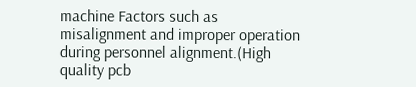machine Factors such as misalignment and improper operation during personnel alignment.(High quality pcb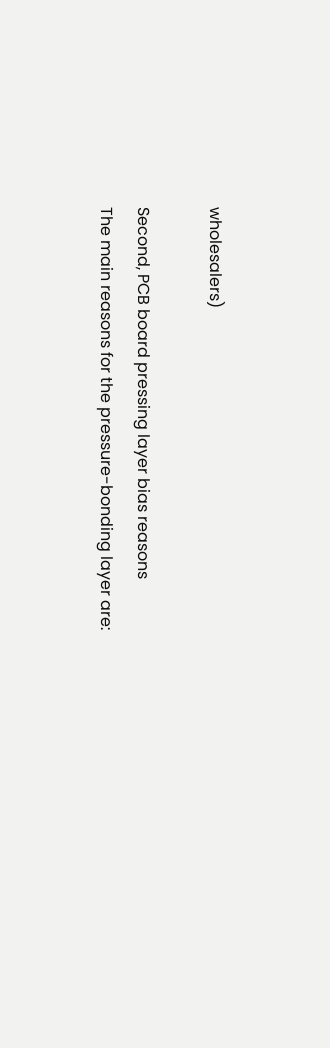wholesalers)

Second, PCB board pressing layer bias reasons
The main reasons for the pressure-bonding layer are: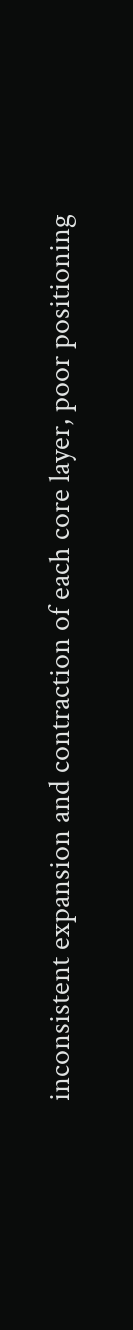inconsistent expansion and contraction of each core layer, poor positioning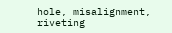hole, misalignment, riveting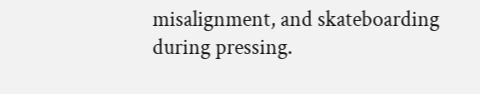misalignment, and skateboarding during pressing.